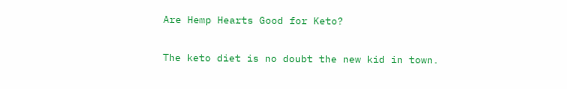Are Hemp Hearts Good for Keto?

The keto diet is no doubt the new kid in town.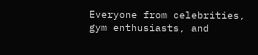Everyone from celebrities, gym enthusiasts, and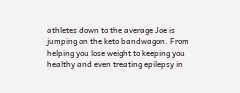athletes down to the average Joe is jumping on the keto bandwagon. From helping you lose weight to keeping you healthy and even treating epilepsy in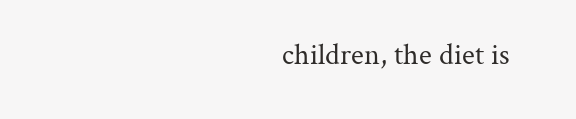children, the diet is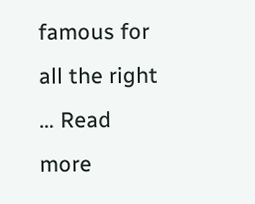famous for all the right … Read more